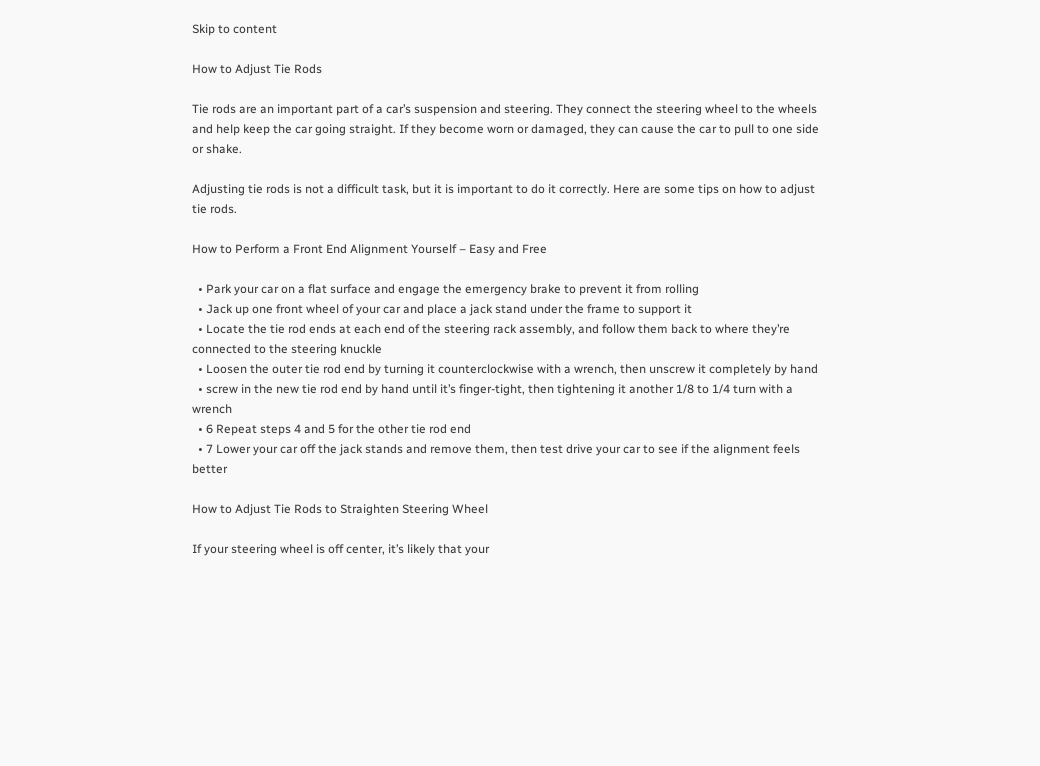Skip to content

How to Adjust Tie Rods

Tie rods are an important part of a car’s suspension and steering. They connect the steering wheel to the wheels and help keep the car going straight. If they become worn or damaged, they can cause the car to pull to one side or shake.

Adjusting tie rods is not a difficult task, but it is important to do it correctly. Here are some tips on how to adjust tie rods.

How to Perform a Front End Alignment Yourself – Easy and Free

  • Park your car on a flat surface and engage the emergency brake to prevent it from rolling
  • Jack up one front wheel of your car and place a jack stand under the frame to support it
  • Locate the tie rod ends at each end of the steering rack assembly, and follow them back to where they’re connected to the steering knuckle
  • Loosen the outer tie rod end by turning it counterclockwise with a wrench, then unscrew it completely by hand
  • screw in the new tie rod end by hand until it’s finger-tight, then tightening it another 1/8 to 1/4 turn with a wrench
  • 6 Repeat steps 4 and 5 for the other tie rod end
  • 7 Lower your car off the jack stands and remove them, then test drive your car to see if the alignment feels better

How to Adjust Tie Rods to Straighten Steering Wheel

If your steering wheel is off center, it’s likely that your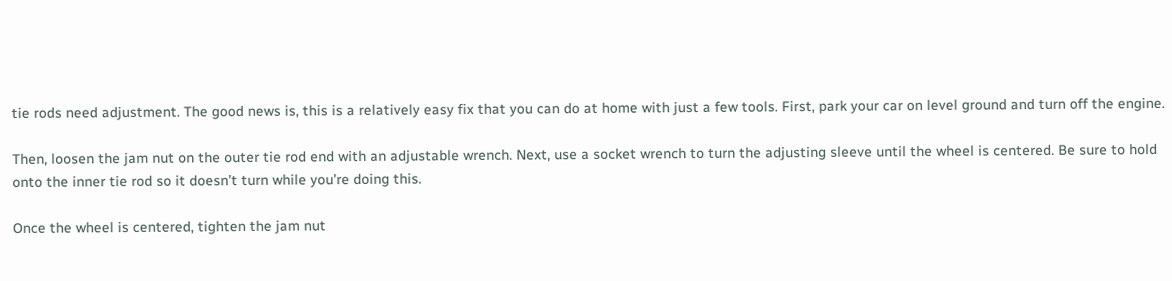tie rods need adjustment. The good news is, this is a relatively easy fix that you can do at home with just a few tools. First, park your car on level ground and turn off the engine.

Then, loosen the jam nut on the outer tie rod end with an adjustable wrench. Next, use a socket wrench to turn the adjusting sleeve until the wheel is centered. Be sure to hold onto the inner tie rod so it doesn’t turn while you’re doing this.

Once the wheel is centered, tighten the jam nut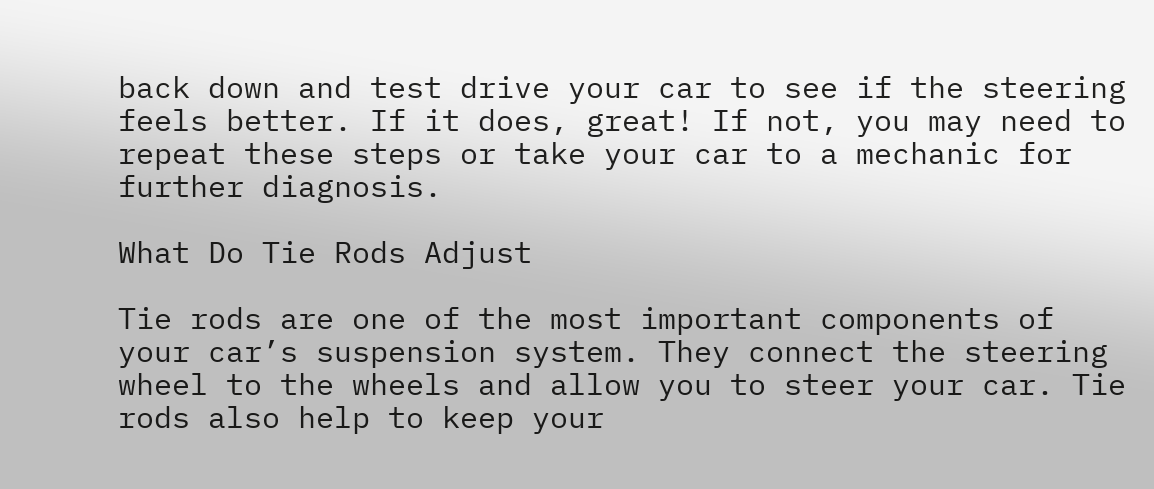back down and test drive your car to see if the steering feels better. If it does, great! If not, you may need to repeat these steps or take your car to a mechanic for further diagnosis.

What Do Tie Rods Adjust

Tie rods are one of the most important components of your car’s suspension system. They connect the steering wheel to the wheels and allow you to steer your car. Tie rods also help to keep your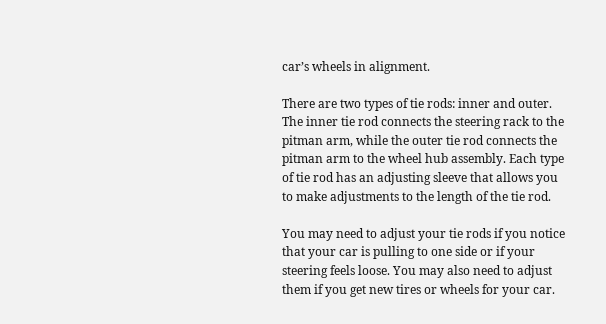car’s wheels in alignment.

There are two types of tie rods: inner and outer. The inner tie rod connects the steering rack to the pitman arm, while the outer tie rod connects the pitman arm to the wheel hub assembly. Each type of tie rod has an adjusting sleeve that allows you to make adjustments to the length of the tie rod.

You may need to adjust your tie rods if you notice that your car is pulling to one side or if your steering feels loose. You may also need to adjust them if you get new tires or wheels for your car.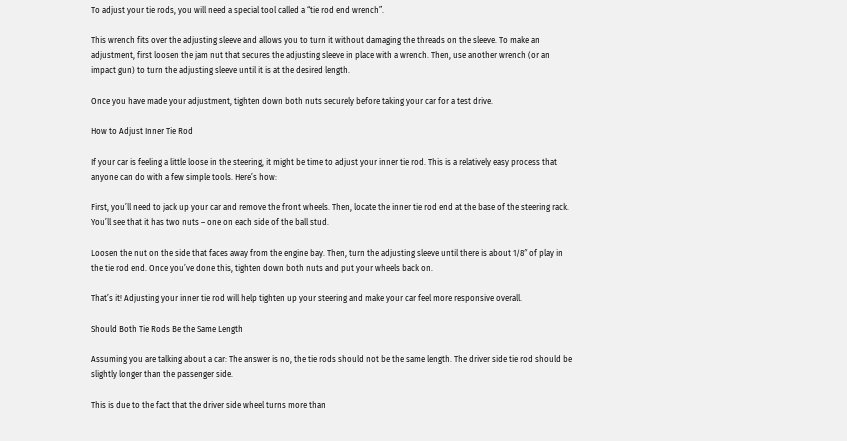To adjust your tie rods, you will need a special tool called a “tie rod end wrench”.

This wrench fits over the adjusting sleeve and allows you to turn it without damaging the threads on the sleeve. To make an adjustment, first loosen the jam nut that secures the adjusting sleeve in place with a wrench. Then, use another wrench (or an impact gun) to turn the adjusting sleeve until it is at the desired length.

Once you have made your adjustment, tighten down both nuts securely before taking your car for a test drive.

How to Adjust Inner Tie Rod

If your car is feeling a little loose in the steering, it might be time to adjust your inner tie rod. This is a relatively easy process that anyone can do with a few simple tools. Here’s how:

First, you’ll need to jack up your car and remove the front wheels. Then, locate the inner tie rod end at the base of the steering rack. You’ll see that it has two nuts – one on each side of the ball stud.

Loosen the nut on the side that faces away from the engine bay. Then, turn the adjusting sleeve until there is about 1/8″ of play in the tie rod end. Once you’ve done this, tighten down both nuts and put your wheels back on.

That’s it! Adjusting your inner tie rod will help tighten up your steering and make your car feel more responsive overall.

Should Both Tie Rods Be the Same Length

Assuming you are talking about a car: The answer is no, the tie rods should not be the same length. The driver side tie rod should be slightly longer than the passenger side.

This is due to the fact that the driver side wheel turns more than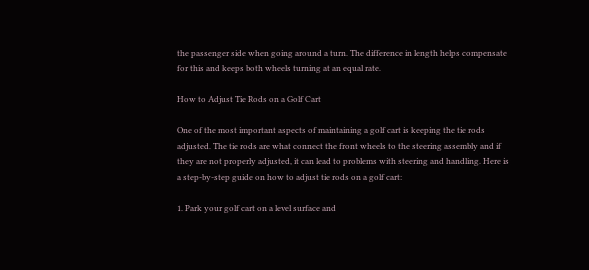the passenger side when going around a turn. The difference in length helps compensate for this and keeps both wheels turning at an equal rate.

How to Adjust Tie Rods on a Golf Cart

One of the most important aspects of maintaining a golf cart is keeping the tie rods adjusted. The tie rods are what connect the front wheels to the steering assembly and if they are not properly adjusted, it can lead to problems with steering and handling. Here is a step-by-step guide on how to adjust tie rods on a golf cart:

1. Park your golf cart on a level surface and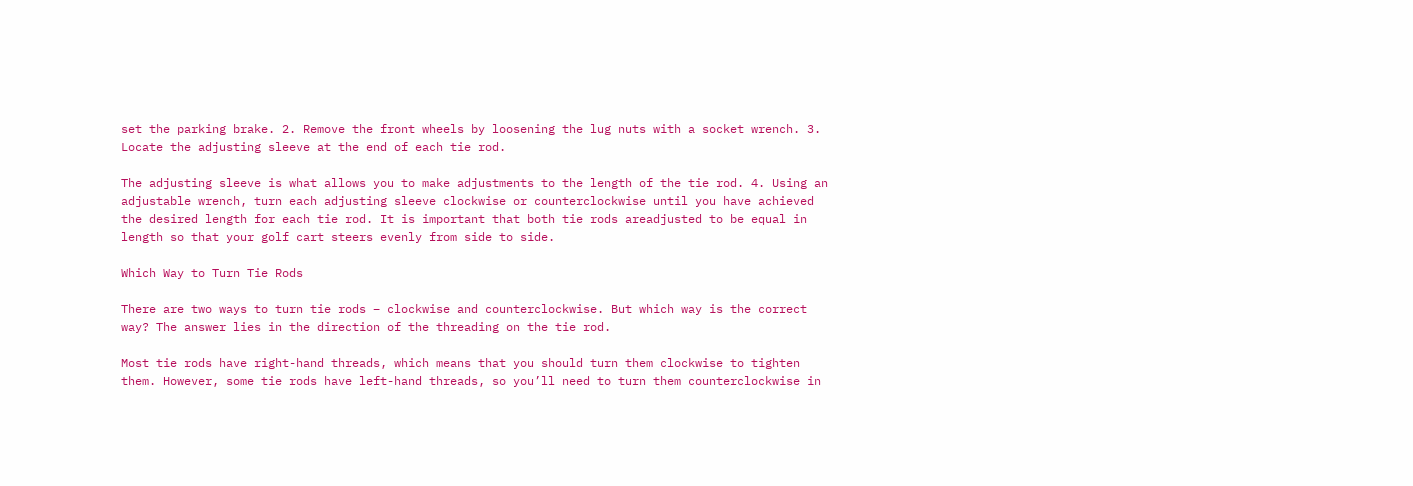set the parking brake. 2. Remove the front wheels by loosening the lug nuts with a socket wrench. 3. Locate the adjusting sleeve at the end of each tie rod.

The adjusting sleeve is what allows you to make adjustments to the length of the tie rod. 4. Using an adjustable wrench, turn each adjusting sleeve clockwise or counterclockwise until you have achieved the desired length for each tie rod. It is important that both tie rods areadjusted to be equal in length so that your golf cart steers evenly from side to side.

Which Way to Turn Tie Rods

There are two ways to turn tie rods – clockwise and counterclockwise. But which way is the correct way? The answer lies in the direction of the threading on the tie rod.

Most tie rods have right-hand threads, which means that you should turn them clockwise to tighten them. However, some tie rods have left-hand threads, so you’ll need to turn them counterclockwise in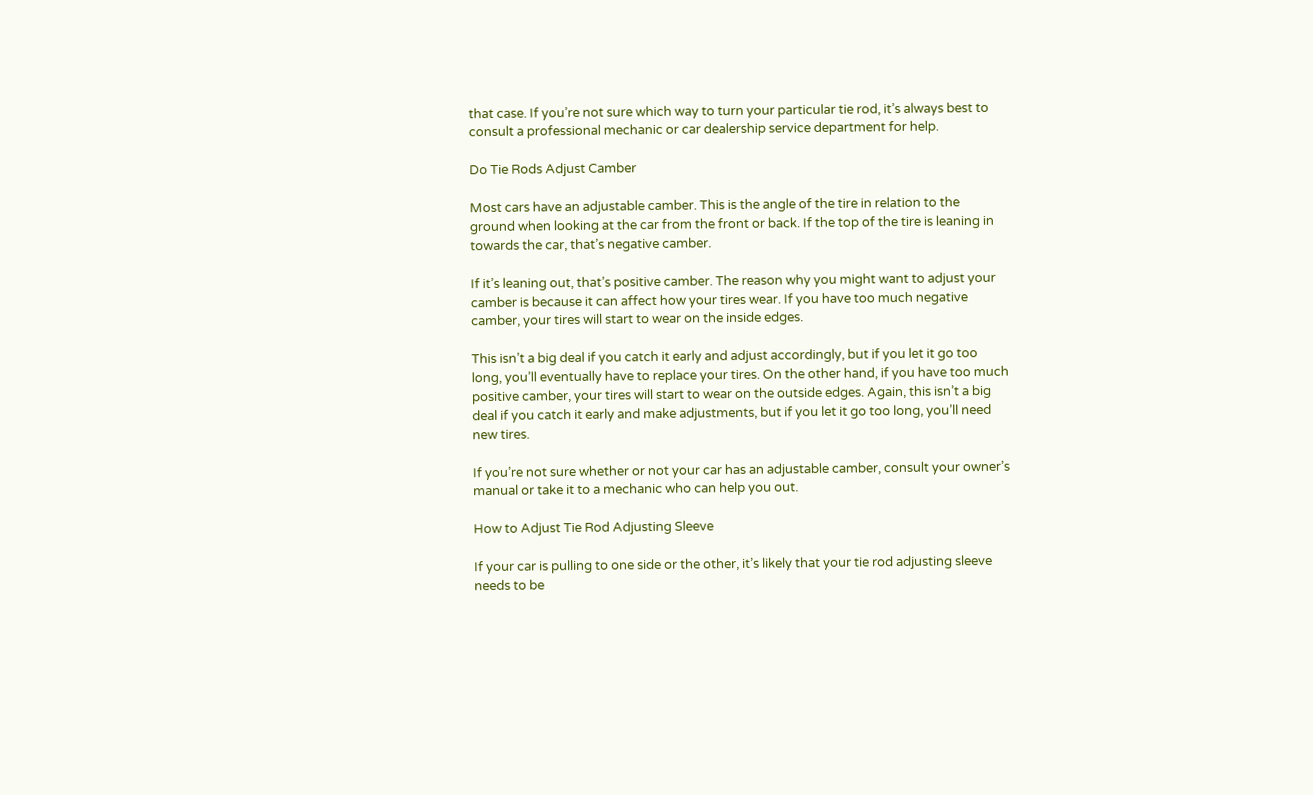that case. If you’re not sure which way to turn your particular tie rod, it’s always best to consult a professional mechanic or car dealership service department for help.

Do Tie Rods Adjust Camber

Most cars have an adjustable camber. This is the angle of the tire in relation to the ground when looking at the car from the front or back. If the top of the tire is leaning in towards the car, that’s negative camber.

If it’s leaning out, that’s positive camber. The reason why you might want to adjust your camber is because it can affect how your tires wear. If you have too much negative camber, your tires will start to wear on the inside edges.

This isn’t a big deal if you catch it early and adjust accordingly, but if you let it go too long, you’ll eventually have to replace your tires. On the other hand, if you have too much positive camber, your tires will start to wear on the outside edges. Again, this isn’t a big deal if you catch it early and make adjustments, but if you let it go too long, you’ll need new tires.

If you’re not sure whether or not your car has an adjustable camber, consult your owner’s manual or take it to a mechanic who can help you out.

How to Adjust Tie Rod Adjusting Sleeve

If your car is pulling to one side or the other, it’s likely that your tie rod adjusting sleeve needs to be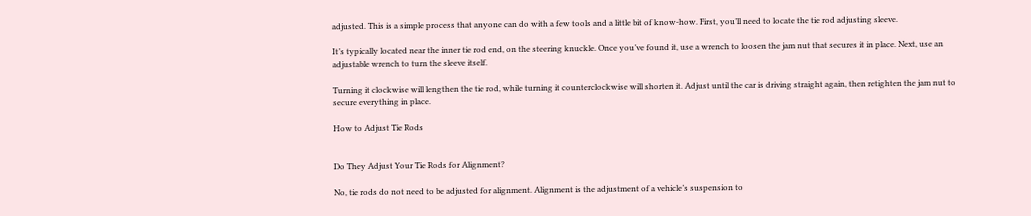adjusted. This is a simple process that anyone can do with a few tools and a little bit of know-how. First, you’ll need to locate the tie rod adjusting sleeve.

It’s typically located near the inner tie rod end, on the steering knuckle. Once you’ve found it, use a wrench to loosen the jam nut that secures it in place. Next, use an adjustable wrench to turn the sleeve itself.

Turning it clockwise will lengthen the tie rod, while turning it counterclockwise will shorten it. Adjust until the car is driving straight again, then retighten the jam nut to secure everything in place.

How to Adjust Tie Rods


Do They Adjust Your Tie Rods for Alignment?

No, tie rods do not need to be adjusted for alignment. Alignment is the adjustment of a vehicle’s suspension to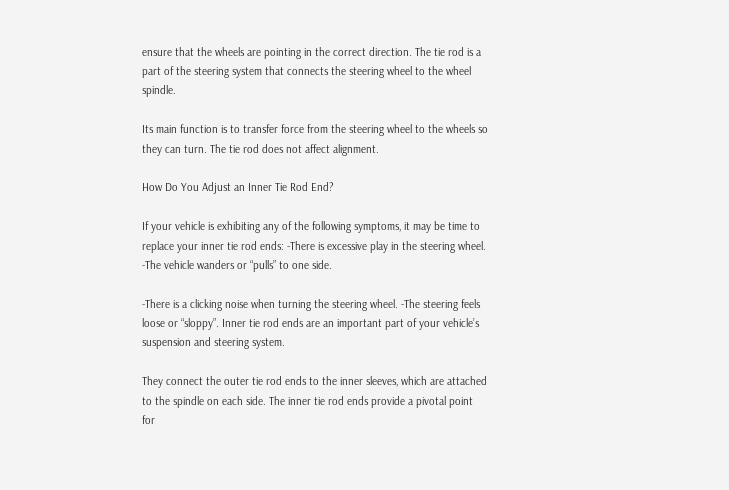ensure that the wheels are pointing in the correct direction. The tie rod is a part of the steering system that connects the steering wheel to the wheel spindle.

Its main function is to transfer force from the steering wheel to the wheels so they can turn. The tie rod does not affect alignment.

How Do You Adjust an Inner Tie Rod End?

If your vehicle is exhibiting any of the following symptoms, it may be time to replace your inner tie rod ends: -There is excessive play in the steering wheel. -The vehicle wanders or “pulls” to one side.

-There is a clicking noise when turning the steering wheel. -The steering feels loose or “sloppy”. Inner tie rod ends are an important part of your vehicle’s suspension and steering system.

They connect the outer tie rod ends to the inner sleeves, which are attached to the spindle on each side. The inner tie rod ends provide a pivotal point for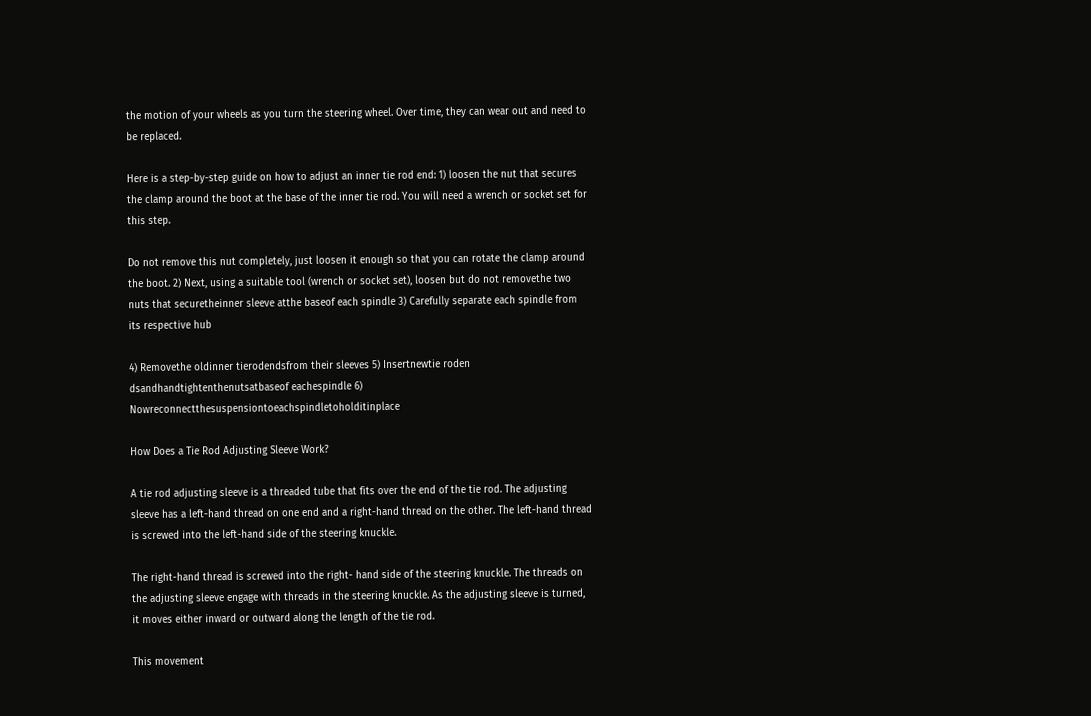the motion of your wheels as you turn the steering wheel. Over time, they can wear out and need to be replaced.

Here is a step-by-step guide on how to adjust an inner tie rod end: 1) loosen the nut that secures the clamp around the boot at the base of the inner tie rod. You will need a wrench or socket set for this step.

Do not remove this nut completely, just loosen it enough so that you can rotate the clamp around the boot. 2) Next, using a suitable tool (wrench or socket set), loosen but do not removethe two nuts that securetheinner sleeve atthe baseof each spindle 3) Carefully separate each spindle from its respective hub

4) Removethe oldinner tierodendsfrom their sleeves 5) Insertnewtie roden dsandhandtightenthenutsatbaseof eachespindle 6) Nowreconnectthesuspensiontoeachspindletoholditinplace

How Does a Tie Rod Adjusting Sleeve Work?

A tie rod adjusting sleeve is a threaded tube that fits over the end of the tie rod. The adjusting sleeve has a left-hand thread on one end and a right-hand thread on the other. The left-hand thread is screwed into the left-hand side of the steering knuckle.

The right-hand thread is screwed into the right- hand side of the steering knuckle. The threads on the adjusting sleeve engage with threads in the steering knuckle. As the adjusting sleeve is turned, it moves either inward or outward along the length of the tie rod.

This movement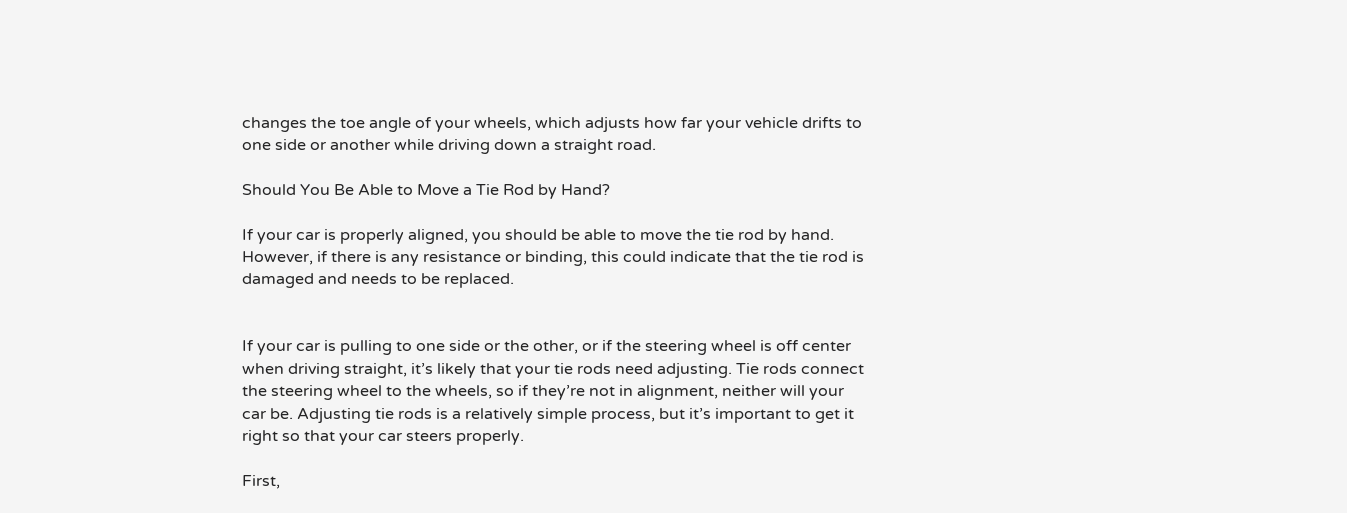changes the toe angle of your wheels, which adjusts how far your vehicle drifts to one side or another while driving down a straight road.

Should You Be Able to Move a Tie Rod by Hand?

If your car is properly aligned, you should be able to move the tie rod by hand. However, if there is any resistance or binding, this could indicate that the tie rod is damaged and needs to be replaced.


If your car is pulling to one side or the other, or if the steering wheel is off center when driving straight, it’s likely that your tie rods need adjusting. Tie rods connect the steering wheel to the wheels, so if they’re not in alignment, neither will your car be. Adjusting tie rods is a relatively simple process, but it’s important to get it right so that your car steers properly.

First,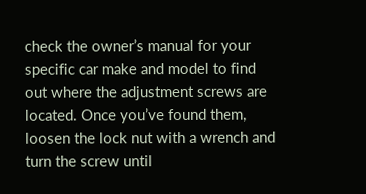check the owner’s manual for your specific car make and model to find out where the adjustment screws are located. Once you’ve found them, loosen the lock nut with a wrench and turn the screw until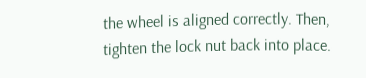the wheel is aligned correctly. Then, tighten the lock nut back into place.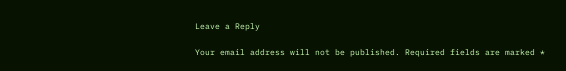Leave a Reply

Your email address will not be published. Required fields are marked *